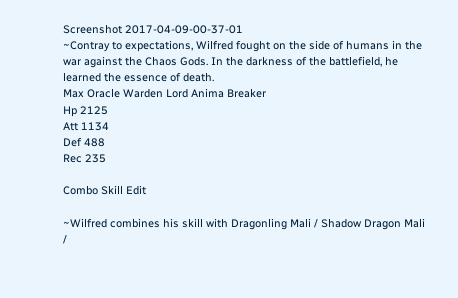Screenshot 2017-04-09-00-37-01
~Contray to expectations, Wilfred fought on the side of humans in the war against the Chaos Gods. In the darkness of the battlefield, he learned the essence of death.
Max Oracle Warden Lord Anima Breaker
Hp 2125
Att 1134
Def 488
Rec 235

Combo Skill Edit

~Wilfred combines his skill with Dragonling Mali / Shadow Dragon Mali /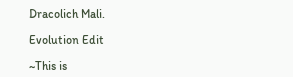Dracolich Mali.

Evolution Edit

~This is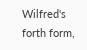Wilfred's forth form,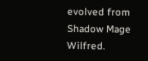evolved from Shadow Mage Wilfred.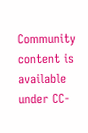Community content is available under CC-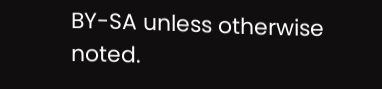BY-SA unless otherwise noted.